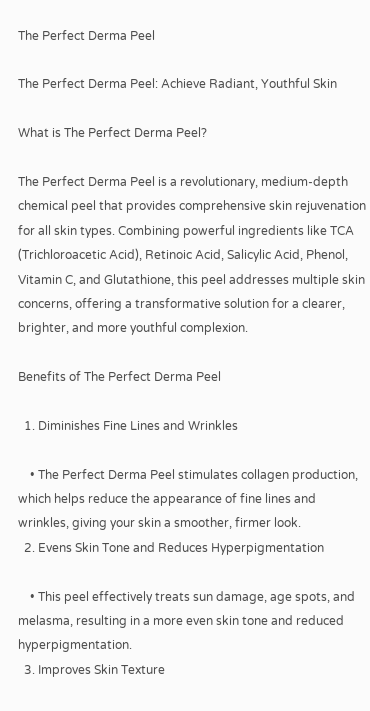The Perfect Derma Peel

The Perfect Derma Peel: Achieve Radiant, Youthful Skin

What is The Perfect Derma Peel?

The Perfect Derma Peel is a revolutionary, medium-depth chemical peel that provides comprehensive skin rejuvenation for all skin types. Combining powerful ingredients like TCA (Trichloroacetic Acid), Retinoic Acid, Salicylic Acid, Phenol, Vitamin C, and Glutathione, this peel addresses multiple skin concerns, offering a transformative solution for a clearer, brighter, and more youthful complexion.

Benefits of The Perfect Derma Peel

  1. Diminishes Fine Lines and Wrinkles

    • The Perfect Derma Peel stimulates collagen production, which helps reduce the appearance of fine lines and wrinkles, giving your skin a smoother, firmer look.
  2. Evens Skin Tone and Reduces Hyperpigmentation

    • This peel effectively treats sun damage, age spots, and melasma, resulting in a more even skin tone and reduced hyperpigmentation.
  3. Improves Skin Texture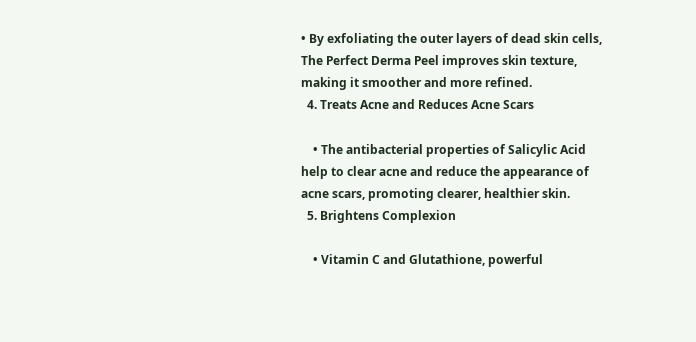• By exfoliating the outer layers of dead skin cells, The Perfect Derma Peel improves skin texture, making it smoother and more refined.
  4. Treats Acne and Reduces Acne Scars

    • The antibacterial properties of Salicylic Acid help to clear acne and reduce the appearance of acne scars, promoting clearer, healthier skin.
  5. Brightens Complexion

    • Vitamin C and Glutathione, powerful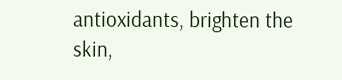antioxidants, brighten the skin,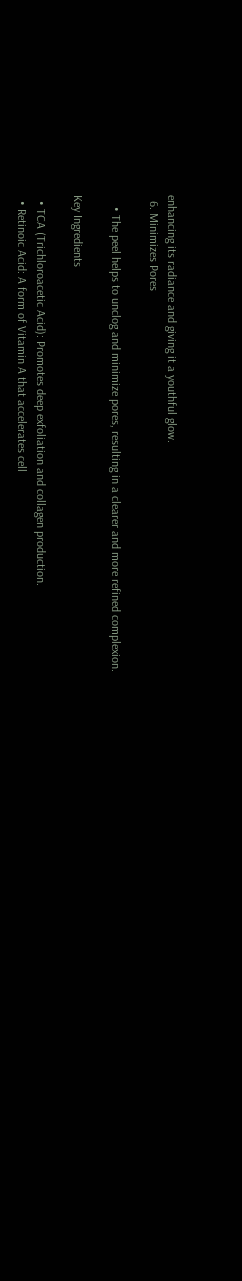enhancing its radiance and giving it a youthful glow.
  6. Minimizes Pores

    • The peel helps to unclog and minimize pores, resulting in a clearer and more refined complexion.

Key Ingredients

  • TCA (Trichloroacetic Acid): Promotes deep exfoliation and collagen production.
  • Retinoic Acid: A form of Vitamin A that accelerates cell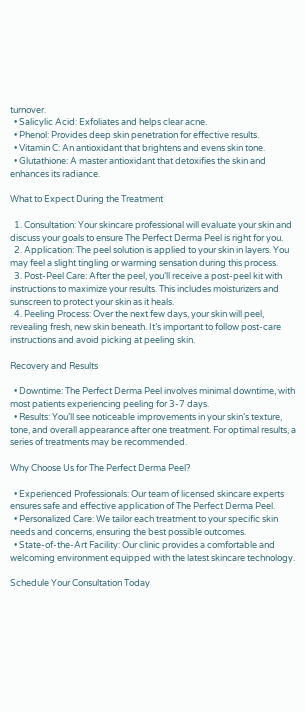turnover.
  • Salicylic Acid: Exfoliates and helps clear acne.
  • Phenol: Provides deep skin penetration for effective results.
  • Vitamin C: An antioxidant that brightens and evens skin tone.
  • Glutathione: A master antioxidant that detoxifies the skin and enhances its radiance.

What to Expect During the Treatment

  1. Consultation: Your skincare professional will evaluate your skin and discuss your goals to ensure The Perfect Derma Peel is right for you.
  2. Application: The peel solution is applied to your skin in layers. You may feel a slight tingling or warming sensation during this process.
  3. Post-Peel Care: After the peel, you’ll receive a post-peel kit with instructions to maximize your results. This includes moisturizers and sunscreen to protect your skin as it heals.
  4. Peeling Process: Over the next few days, your skin will peel, revealing fresh, new skin beneath. It’s important to follow post-care instructions and avoid picking at peeling skin.

Recovery and Results

  • Downtime: The Perfect Derma Peel involves minimal downtime, with most patients experiencing peeling for 3-7 days.
  • Results: You’ll see noticeable improvements in your skin’s texture, tone, and overall appearance after one treatment. For optimal results, a series of treatments may be recommended.

Why Choose Us for The Perfect Derma Peel?

  • Experienced Professionals: Our team of licensed skincare experts ensures safe and effective application of The Perfect Derma Peel.
  • Personalized Care: We tailor each treatment to your specific skin needs and concerns, ensuring the best possible outcomes.
  • State-of-the-Art Facility: Our clinic provides a comfortable and welcoming environment equipped with the latest skincare technology.

Schedule Your Consultation Today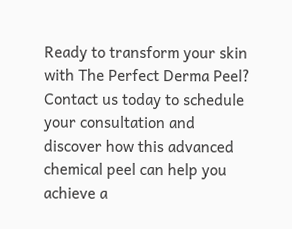Ready to transform your skin with The Perfect Derma Peel? Contact us today to schedule your consultation and discover how this advanced chemical peel can help you achieve a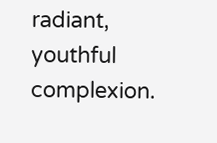radiant, youthful complexion.